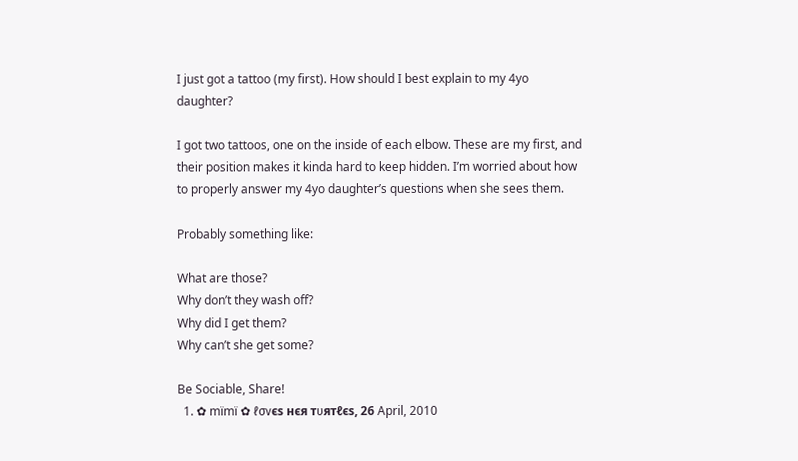I just got a tattoo (my first). How should I best explain to my 4yo daughter?

I got two tattoos, one on the inside of each elbow. These are my first, and their position makes it kinda hard to keep hidden. I’m worried about how to properly answer my 4yo daughter’s questions when she sees them.

Probably something like:

What are those?
Why don’t they wash off?
Why did I get them?
Why can’t she get some?

Be Sociable, Share!
  1. ✿ mïmï ✿ ℓσνєѕ нєя тυятℓєѕ, 26 April, 2010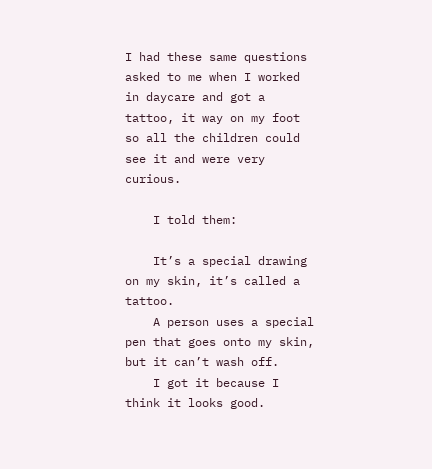I had these same questions asked to me when I worked in daycare and got a tattoo, it way on my foot so all the children could see it and were very curious.

    I told them:

    It’s a special drawing on my skin, it’s called a tattoo.
    A person uses a special pen that goes onto my skin, but it can’t wash off.
    I got it because I think it looks good.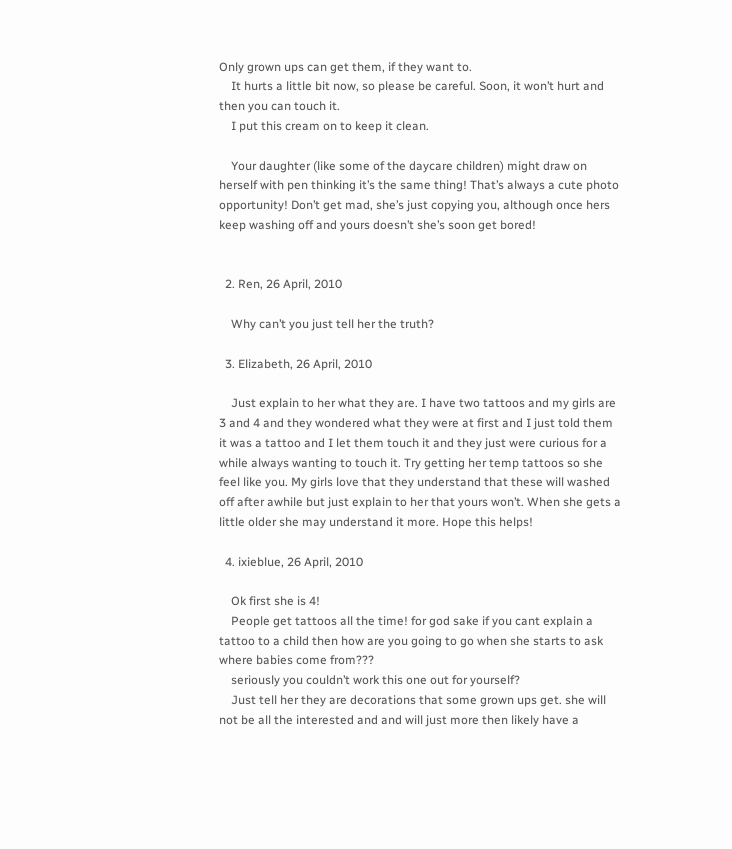Only grown ups can get them, if they want to.
    It hurts a little bit now, so please be careful. Soon, it won’t hurt and then you can touch it.
    I put this cream on to keep it clean.

    Your daughter (like some of the daycare children) might draw on herself with pen thinking it’s the same thing! That’s always a cute photo opportunity! Don’t get mad, she’s just copying you, although once hers keep washing off and yours doesn’t she’s soon get bored!


  2. Ren, 26 April, 2010

    Why can’t you just tell her the truth?

  3. Elizabeth, 26 April, 2010

    Just explain to her what they are. I have two tattoos and my girls are 3 and 4 and they wondered what they were at first and I just told them it was a tattoo and I let them touch it and they just were curious for a while always wanting to touch it. Try getting her temp tattoos so she feel like you. My girls love that they understand that these will washed off after awhile but just explain to her that yours won’t. When she gets a little older she may understand it more. Hope this helps!

  4. ixieblue, 26 April, 2010

    Ok first she is 4!
    People get tattoos all the time! for god sake if you cant explain a tattoo to a child then how are you going to go when she starts to ask where babies come from???
    seriously you couldn’t work this one out for yourself?
    Just tell her they are decorations that some grown ups get. she will not be all the interested and and will just more then likely have a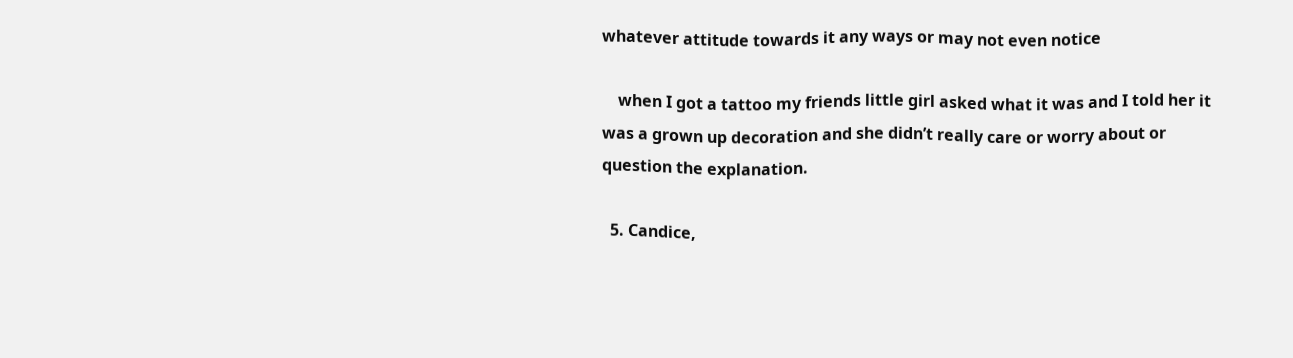whatever attitude towards it any ways or may not even notice

    when I got a tattoo my friends little girl asked what it was and I told her it was a grown up decoration and she didn’t really care or worry about or question the explanation.

  5. Candice,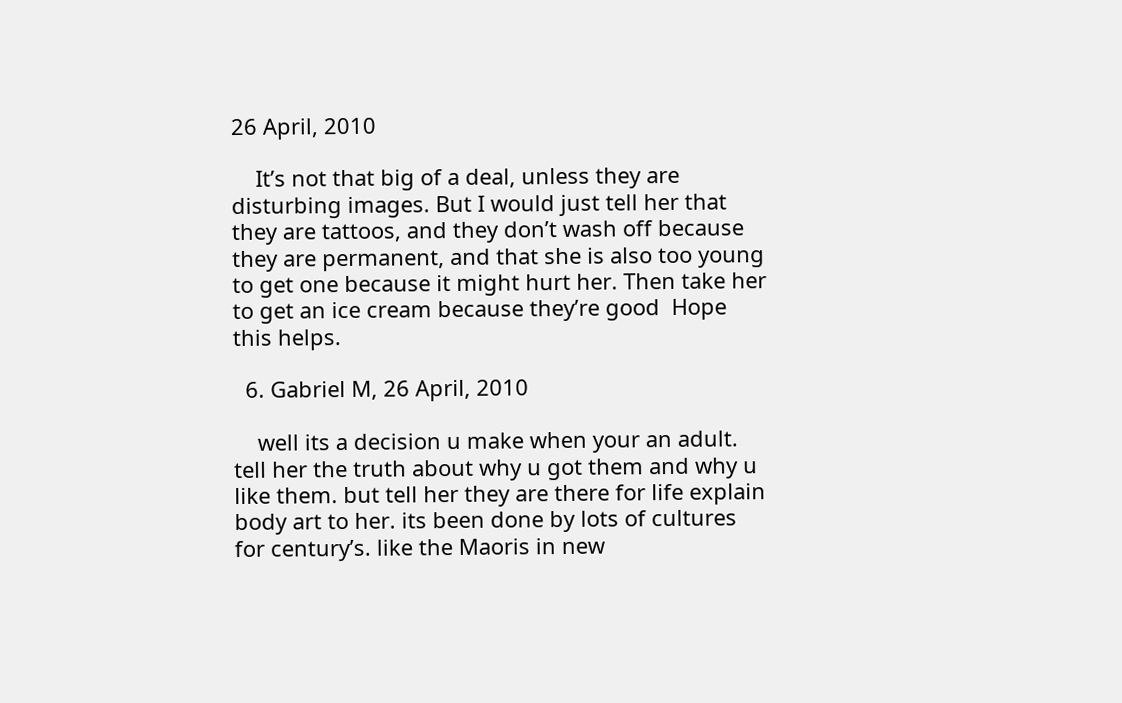26 April, 2010

    It’s not that big of a deal, unless they are disturbing images. But I would just tell her that they are tattoos, and they don’t wash off because they are permanent, and that she is also too young to get one because it might hurt her. Then take her to get an ice cream because they’re good  Hope this helps.

  6. Gabriel M, 26 April, 2010

    well its a decision u make when your an adult. tell her the truth about why u got them and why u like them. but tell her they are there for life explain body art to her. its been done by lots of cultures for century’s. like the Maoris in new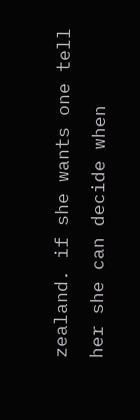zealand. if she wants one tell her she can decide when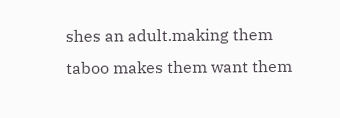shes an adult.making them taboo makes them want them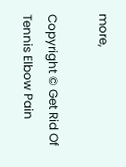more,

Copyright © Get Rid Of Tennis Elbow Pain